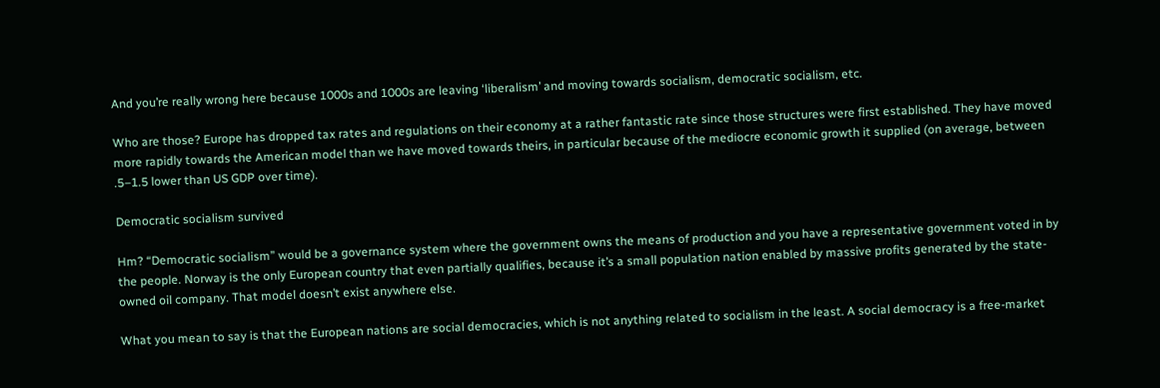And you’re really wrong here because 1000s and 1000s are leaving ‘liberalism’ and moving towards socialism, democratic socialism, etc.

Who are those? Europe has dropped tax rates and regulations on their economy at a rather fantastic rate since those structures were first established. They have moved more rapidly towards the American model than we have moved towards theirs, in particular because of the mediocre economic growth it supplied (on average, between .5–1.5 lower than US GDP over time).

Democratic socialism survived

Hm? “Democratic socialism” would be a governance system where the government owns the means of production and you have a representative government voted in by the people. Norway is the only European country that even partially qualifies, because it’s a small population nation enabled by massive profits generated by the state-owned oil company. That model doesn’t exist anywhere else.

What you mean to say is that the European nations are social democracies, which is not anything related to socialism in the least. A social democracy is a free-market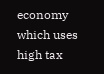economy which uses high tax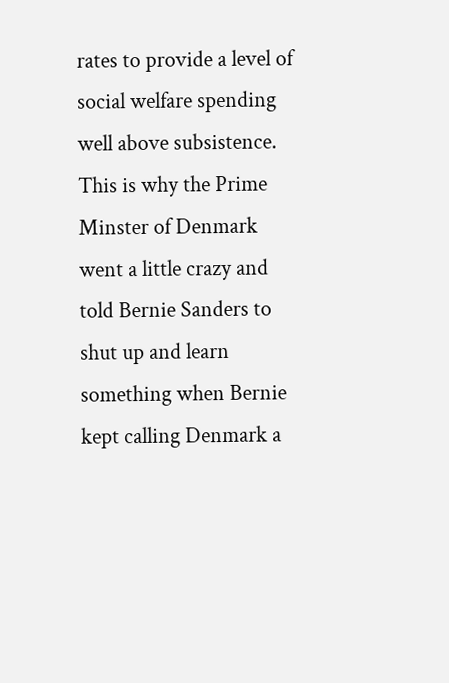rates to provide a level of social welfare spending well above subsistence. This is why the Prime Minster of Denmark went a little crazy and told Bernie Sanders to shut up and learn something when Bernie kept calling Denmark a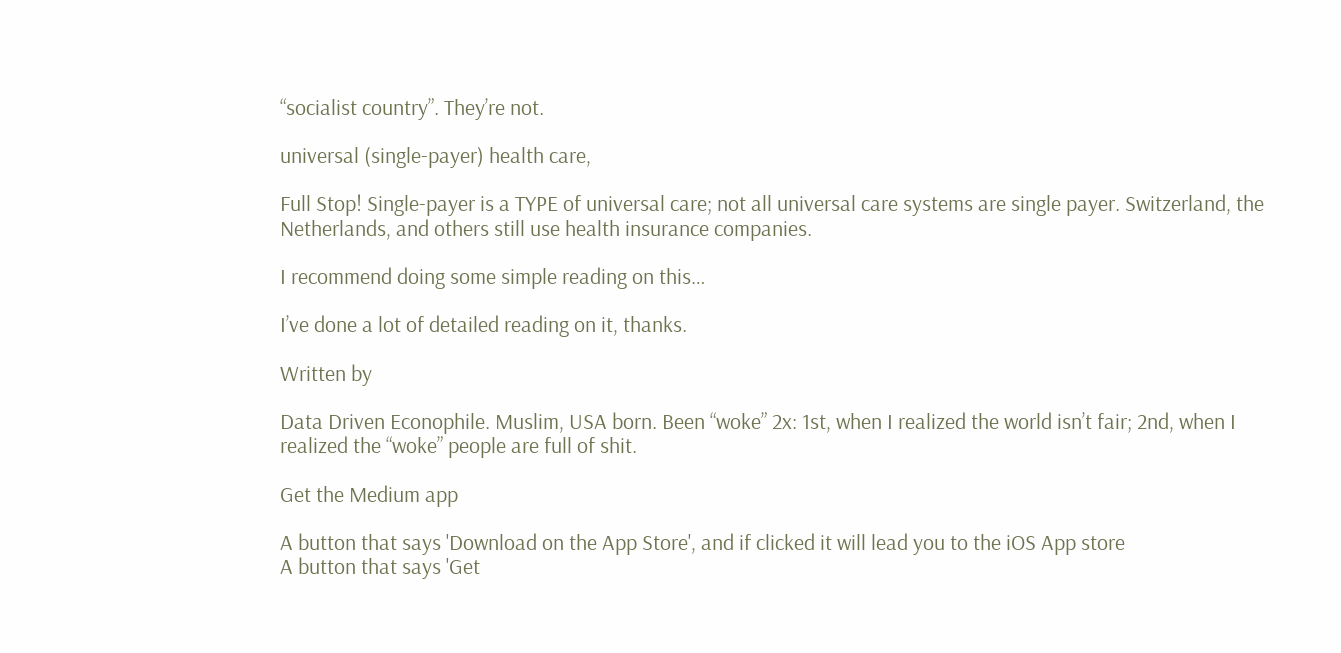“socialist country”. They’re not.

universal (single-payer) health care,

Full Stop! Single-payer is a TYPE of universal care; not all universal care systems are single payer. Switzerland, the Netherlands, and others still use health insurance companies.

I recommend doing some simple reading on this…

I’ve done a lot of detailed reading on it, thanks.

Written by

Data Driven Econophile. Muslim, USA born. Been “woke” 2x: 1st, when I realized the world isn’t fair; 2nd, when I realized the “woke” people are full of shit.

Get the Medium app

A button that says 'Download on the App Store', and if clicked it will lead you to the iOS App store
A button that says 'Get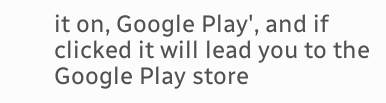it on, Google Play', and if clicked it will lead you to the Google Play store